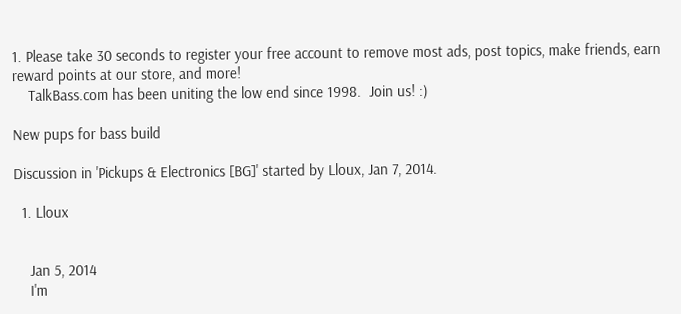1. Please take 30 seconds to register your free account to remove most ads, post topics, make friends, earn reward points at our store, and more!
    TalkBass.com has been uniting the low end since 1998.  Join us! :)

New pups for bass build

Discussion in 'Pickups & Electronics [BG]' started by Lloux, Jan 7, 2014.

  1. Lloux


    Jan 5, 2014
    I'm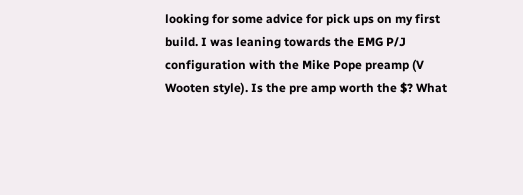looking for some advice for pick ups on my first build. I was leaning towards the EMG P/J configuration with the Mike Pope preamp (V Wooten style). Is the pre amp worth the $? What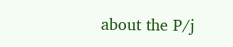about the P/j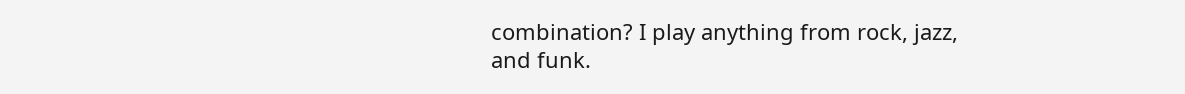combination? I play anything from rock, jazz, and funk.